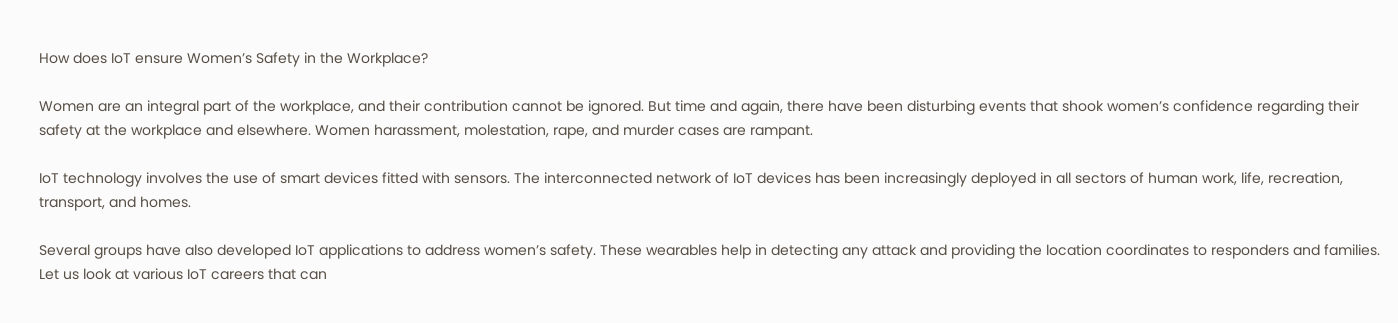How does IoT ensure Women’s Safety in the Workplace?

Women are an integral part of the workplace, and their contribution cannot be ignored. But time and again, there have been disturbing events that shook women’s confidence regarding their safety at the workplace and elsewhere. Women harassment, molestation, rape, and murder cases are rampant.

IoT technology involves the use of smart devices fitted with sensors. The interconnected network of IoT devices has been increasingly deployed in all sectors of human work, life, recreation, transport, and homes.

Several groups have also developed IoT applications to address women’s safety. These wearables help in detecting any attack and providing the location coordinates to responders and families. Let us look at various IoT careers that can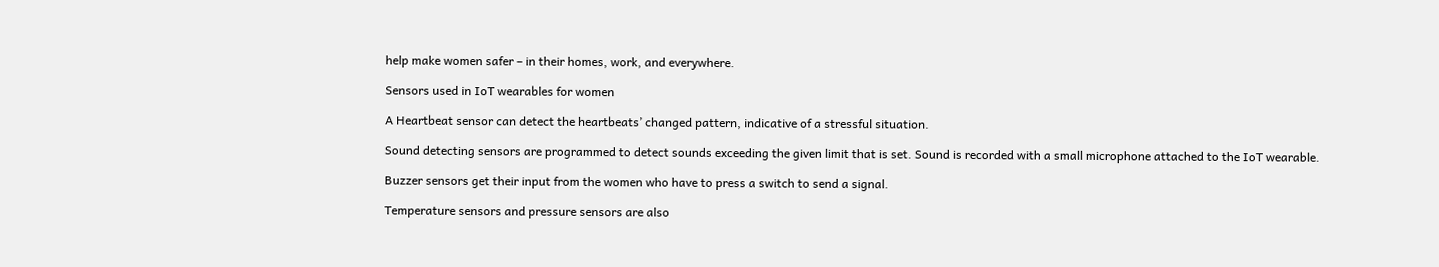help make women safer – in their homes, work, and everywhere.

Sensors used in IoT wearables for women

A Heartbeat sensor can detect the heartbeats’ changed pattern, indicative of a stressful situation.

Sound detecting sensors are programmed to detect sounds exceeding the given limit that is set. Sound is recorded with a small microphone attached to the IoT wearable.

Buzzer sensors get their input from the women who have to press a switch to send a signal.

Temperature sensors and pressure sensors are also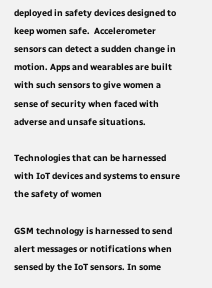deployed in safety devices designed to keep women safe.  Accelerometer sensors can detect a sudden change in motion. Apps and wearables are built with such sensors to give women a sense of security when faced with adverse and unsafe situations.

Technologies that can be harnessed with IoT devices and systems to ensure the safety of women

GSM technology is harnessed to send alert messages or notifications when sensed by the IoT sensors. In some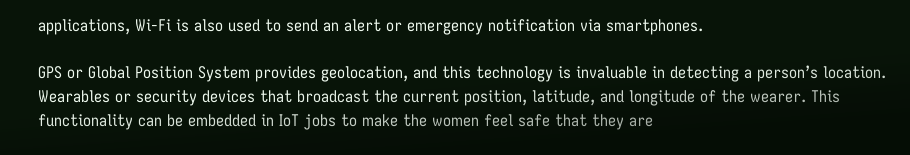applications, Wi-Fi is also used to send an alert or emergency notification via smartphones.

GPS or Global Position System provides geolocation, and this technology is invaluable in detecting a person’s location. Wearables or security devices that broadcast the current position, latitude, and longitude of the wearer. This functionality can be embedded in IoT jobs to make the women feel safe that they are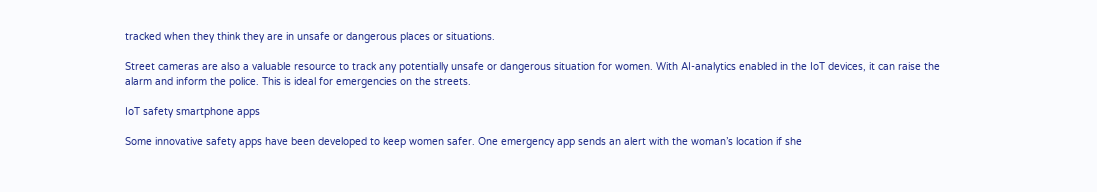tracked when they think they are in unsafe or dangerous places or situations.

Street cameras are also a valuable resource to track any potentially unsafe or dangerous situation for women. With AI-analytics enabled in the IoT devices, it can raise the alarm and inform the police. This is ideal for emergencies on the streets.

IoT safety smartphone apps

Some innovative safety apps have been developed to keep women safer. One emergency app sends an alert with the woman’s location if she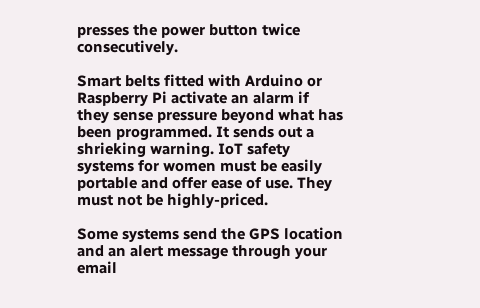presses the power button twice consecutively.

Smart belts fitted with Arduino or Raspberry Pi activate an alarm if they sense pressure beyond what has been programmed. It sends out a shrieking warning. IoT safety systems for women must be easily portable and offer ease of use. They must not be highly-priced.

Some systems send the GPS location and an alert message through your email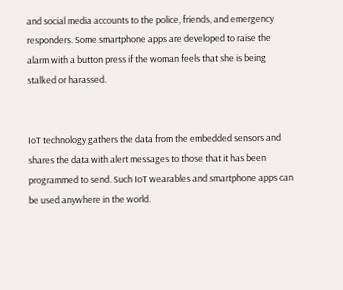and social media accounts to the police, friends, and emergency responders. Some smartphone apps are developed to raise the alarm with a button press if the woman feels that she is being stalked or harassed.


IoT technology gathers the data from the embedded sensors and shares the data with alert messages to those that it has been programmed to send. Such IoT wearables and smartphone apps can be used anywhere in the world.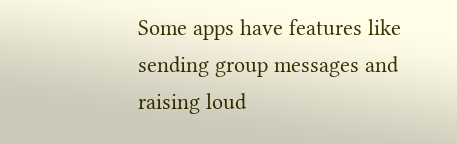Some apps have features like sending group messages and raising loud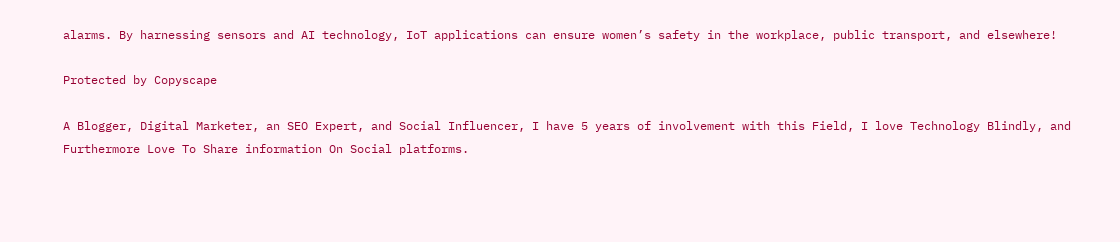alarms. By harnessing sensors and AI technology, IoT applications can ensure women’s safety in the workplace, public transport, and elsewhere!

Protected by Copyscape

A Blogger, Digital Marketer, an SEO Expert, and Social Influencer, I have 5 years of involvement with this Field, I love Technology Blindly, and Furthermore Love To Share information On Social platforms.